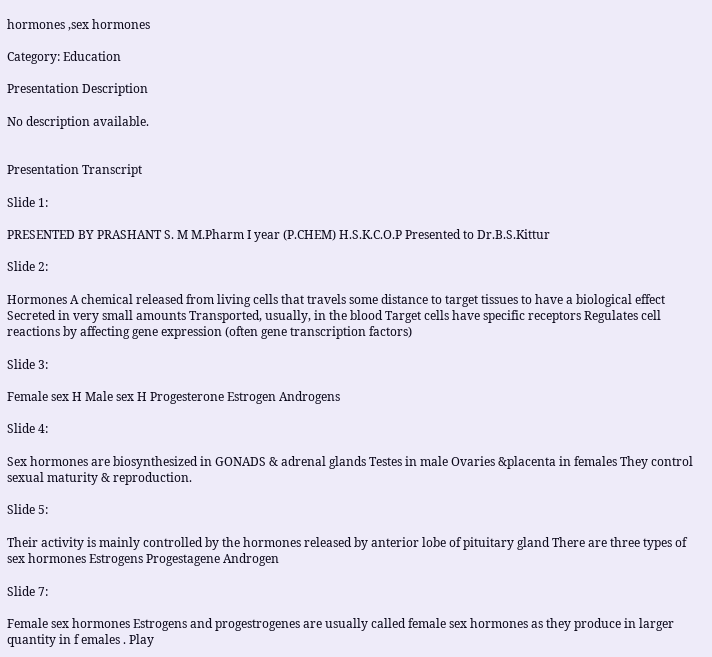hormones ,sex hormones

Category: Education

Presentation Description

No description available.


Presentation Transcript

Slide 1:

PRESENTED BY PRASHANT S. M M.Pharm I year (P.CHEM) H.S.K.C.O.P Presented to Dr.B.S.Kittur

Slide 2:

Hormones A chemical released from living cells that travels some distance to target tissues to have a biological effect Secreted in very small amounts Transported, usually, in the blood Target cells have specific receptors Regulates cell reactions by affecting gene expression (often gene transcription factors)

Slide 3:

Female sex H Male sex H Progesterone Estrogen Androgens

Slide 4:

Sex hormones are biosynthesized in GONADS & adrenal glands Testes in male Ovaries &placenta in females They control sexual maturity & reproduction.

Slide 5:

Their activity is mainly controlled by the hormones released by anterior lobe of pituitary gland There are three types of sex hormones Estrogens Progestagene Androgen

Slide 7:

Female sex hormones Estrogens and progestrogenes are usually called female sex hormones as they produce in larger quantity in f emales . Play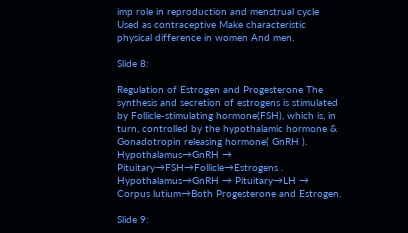imp role in reproduction and menstrual cycle Used as contraceptive Make characteristic physical difference in women And men.

Slide 8:

Regulation of Estrogen and Progesterone The synthesis and secretion of estrogens is stimulated by Follicle-stimulating hormone(FSH), which is, in turn, controlled by the hypothalamic hormone & Gonadotropin releasing hormone( GnRH ). Hypothalamus→GnRH → Pituitary→FSH→Follicle→Estrogens . Hypothalamus→GnRH → Pituitary→LH → Corpus lutium→Both Progesterone and Estrogen.

Slide 9: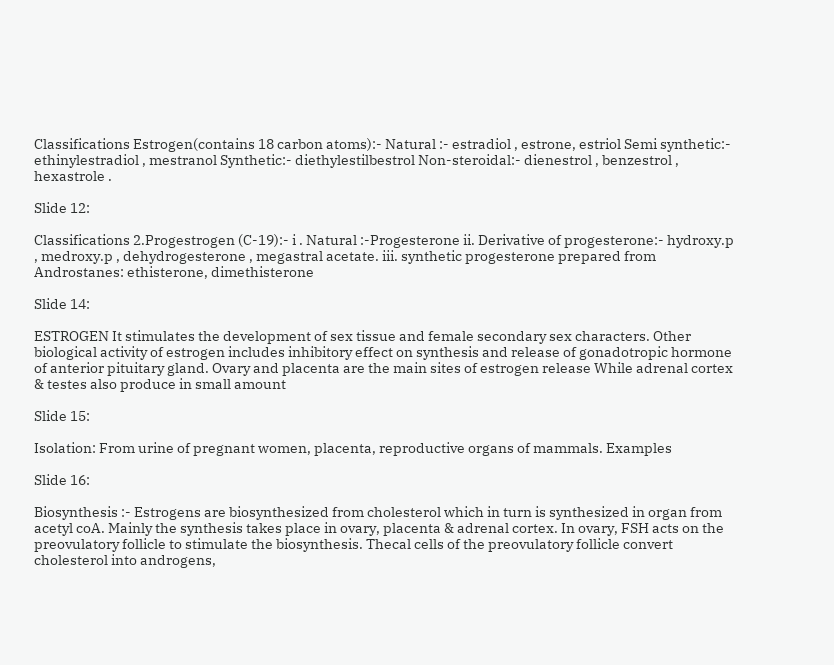Classifications Estrogen(contains 18 carbon atoms):- Natural :- estradiol , estrone, estriol Semi synthetic:- ethinylestradiol , mestranol Synthetic:- diethylestilbestrol Non-steroidal:- dienestrol , benzestrol , hexastrole .

Slide 12:

Classifications 2.Progestrogen (C-19):- i . Natural :-Progesterone ii. Derivative of progesterone:- hydroxy.p , medroxy.p , dehydrogesterone , megastral acetate. iii. synthetic progesterone prepared from Androstanes: ethisterone, dimethisterone

Slide 14:

ESTROGEN It stimulates the development of sex tissue and female secondary sex characters. Other biological activity of estrogen includes inhibitory effect on synthesis and release of gonadotropic hormone of anterior pituitary gland. Ovary and placenta are the main sites of estrogen release While adrenal cortex & testes also produce in small amount

Slide 15:

Isolation: From urine of pregnant women, placenta, reproductive organs of mammals. Examples

Slide 16:

Biosynthesis :- Estrogens are biosynthesized from cholesterol which in turn is synthesized in organ from acetyl coA. Mainly the synthesis takes place in ovary, placenta & adrenal cortex. In ovary, FSH acts on the preovulatory follicle to stimulate the biosynthesis. Thecal cells of the preovulatory follicle convert cholesterol into androgens,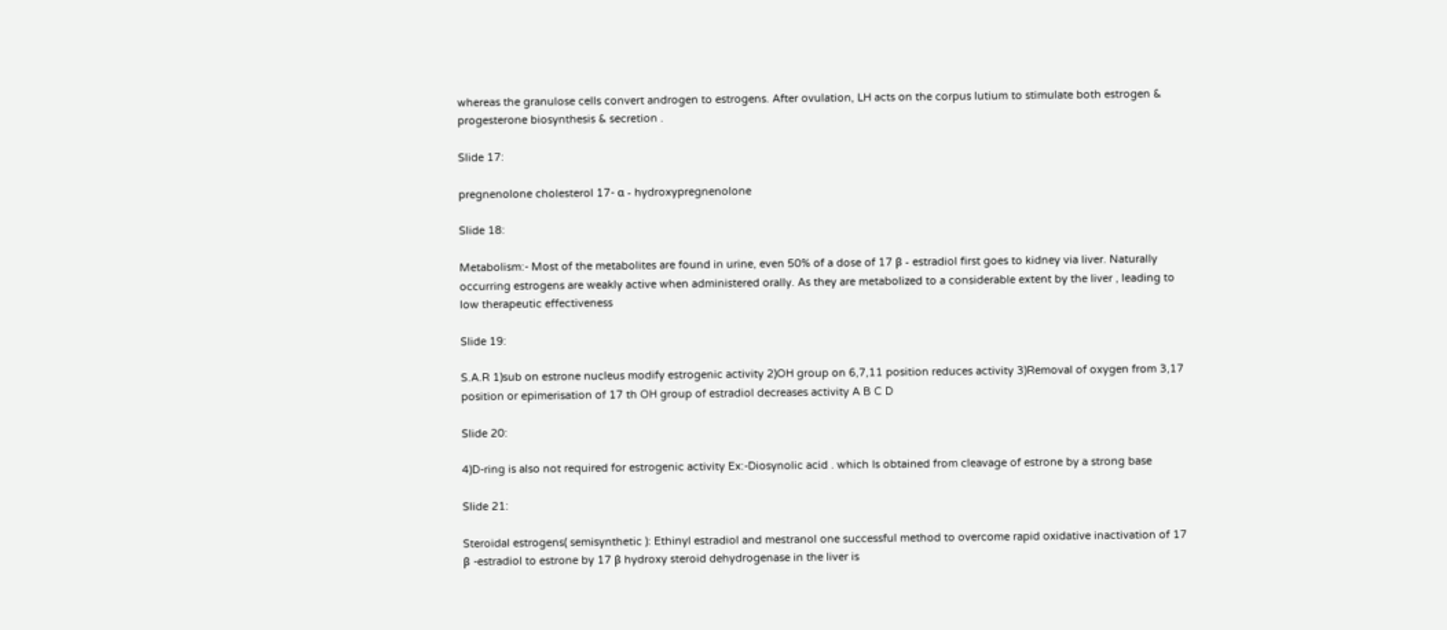whereas the granulose cells convert androgen to estrogens. After ovulation, LH acts on the corpus lutium to stimulate both estrogen & progesterone biosynthesis & secretion .

Slide 17:

pregnenolone cholesterol 17- α - hydroxypregnenolone

Slide 18:

Metabolism:- Most of the metabolites are found in urine, even 50% of a dose of 17 β - estradiol first goes to kidney via liver. Naturally occurring estrogens are weakly active when administered orally. As they are metabolized to a considerable extent by the liver , leading to low therapeutic effectiveness

Slide 19:

S.A.R 1)sub on estrone nucleus modify estrogenic activity 2)OH group on 6,7,11 position reduces activity 3)Removal of oxygen from 3,17 position or epimerisation of 17 th OH group of estradiol decreases activity A B C D

Slide 20:

4)D-ring is also not required for estrogenic activity Ex:-Diosynolic acid . which Is obtained from cleavage of estrone by a strong base

Slide 21:

Steroidal estrogens( semisynthetic ): Ethinyl estradiol and mestranol one successful method to overcome rapid oxidative inactivation of 17 β -estradiol to estrone by 17 β hydroxy steroid dehydrogenase in the liver is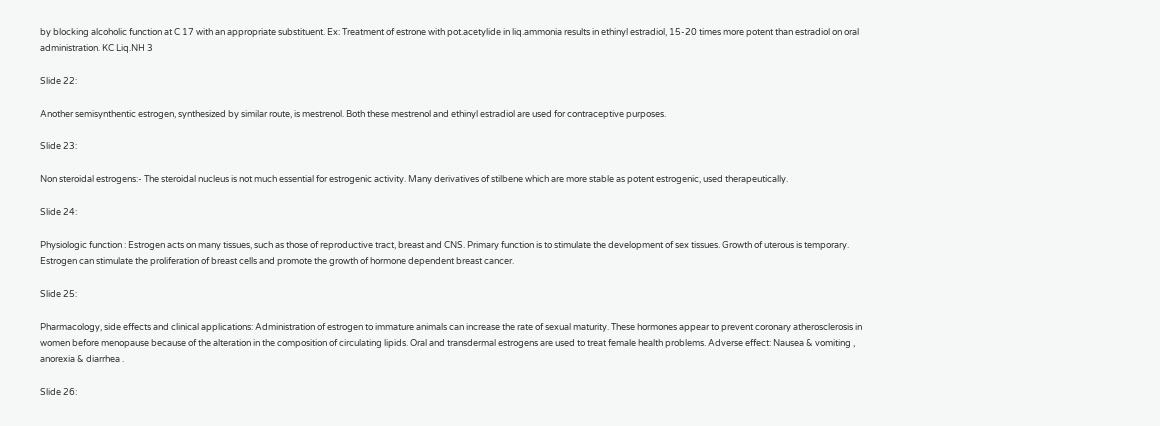by blocking alcoholic function at C 17 with an appropriate substituent. Ex: Treatment of estrone with pot.acetylide in liq.ammonia results in ethinyl estradiol, 15-20 times more potent than estradiol on oral administration. KC Liq.NH 3

Slide 22:

Another semisynthentic estrogen, synthesized by similar route, is mestrenol. Both these mestrenol and ethinyl estradiol are used for contraceptive purposes.

Slide 23:

Non steroidal estrogens:- The steroidal nucleus is not much essential for estrogenic activity. Many derivatives of stilbene which are more stable as potent estrogenic, used therapeutically.

Slide 24:

Physiologic function : Estrogen acts on many tissues, such as those of reproductive tract, breast and CNS. Primary function is to stimulate the development of sex tissues. Growth of uterous is temporary. Estrogen can stimulate the proliferation of breast cells and promote the growth of hormone dependent breast cancer.

Slide 25:

Pharmacology, side effects and clinical applications: Administration of estrogen to immature animals can increase the rate of sexual maturity. These hormones appear to prevent coronary atherosclerosis in women before menopause because of the alteration in the composition of circulating lipids. Oral and transdermal estrogens are used to treat female health problems. Adverse effect: Nausea & vomiting , anorexia & diarrhea .

Slide 26: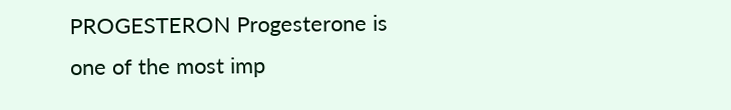PROGESTERON Progesterone is one of the most imp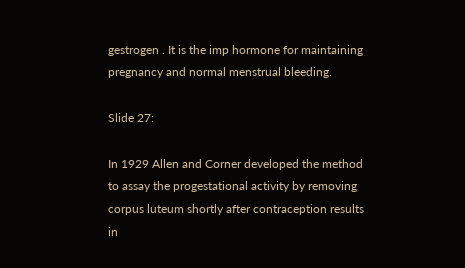gestrogen . It is the imp hormone for maintaining pregnancy and normal menstrual bleeding.

Slide 27:

In 1929 Allen and Corner developed the method to assay the progestational activity by removing corpus luteum shortly after contraception results in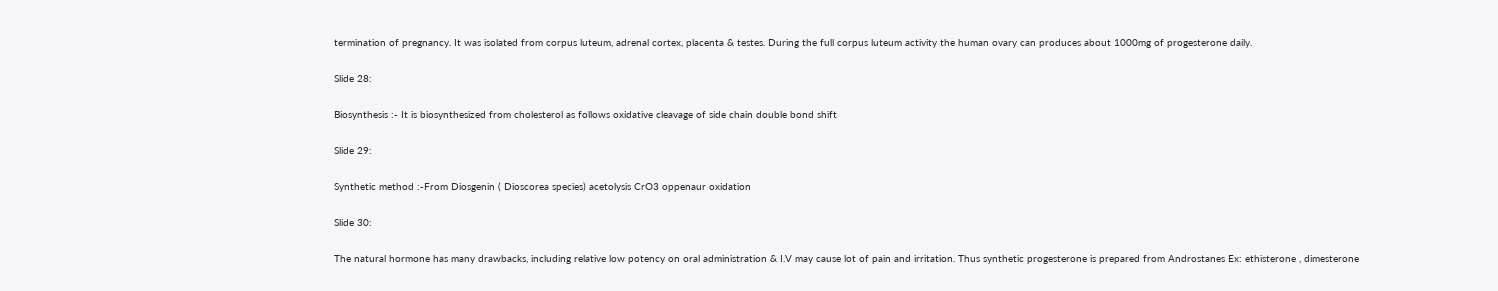termination of pregnancy. It was isolated from corpus luteum, adrenal cortex, placenta & testes. During the full corpus luteum activity the human ovary can produces about 1000mg of progesterone daily.

Slide 28:

Biosynthesis :- It is biosynthesized from cholesterol as follows oxidative cleavage of side chain double bond shift

Slide 29:

Synthetic method :-From Diosgenin ( Dioscorea species) acetolysis CrO3 oppenaur oxidation

Slide 30:

The natural hormone has many drawbacks, including relative low potency on oral administration & I.V may cause lot of pain and irritation. Thus synthetic progesterone is prepared from Androstanes Ex: ethisterone , dimesterone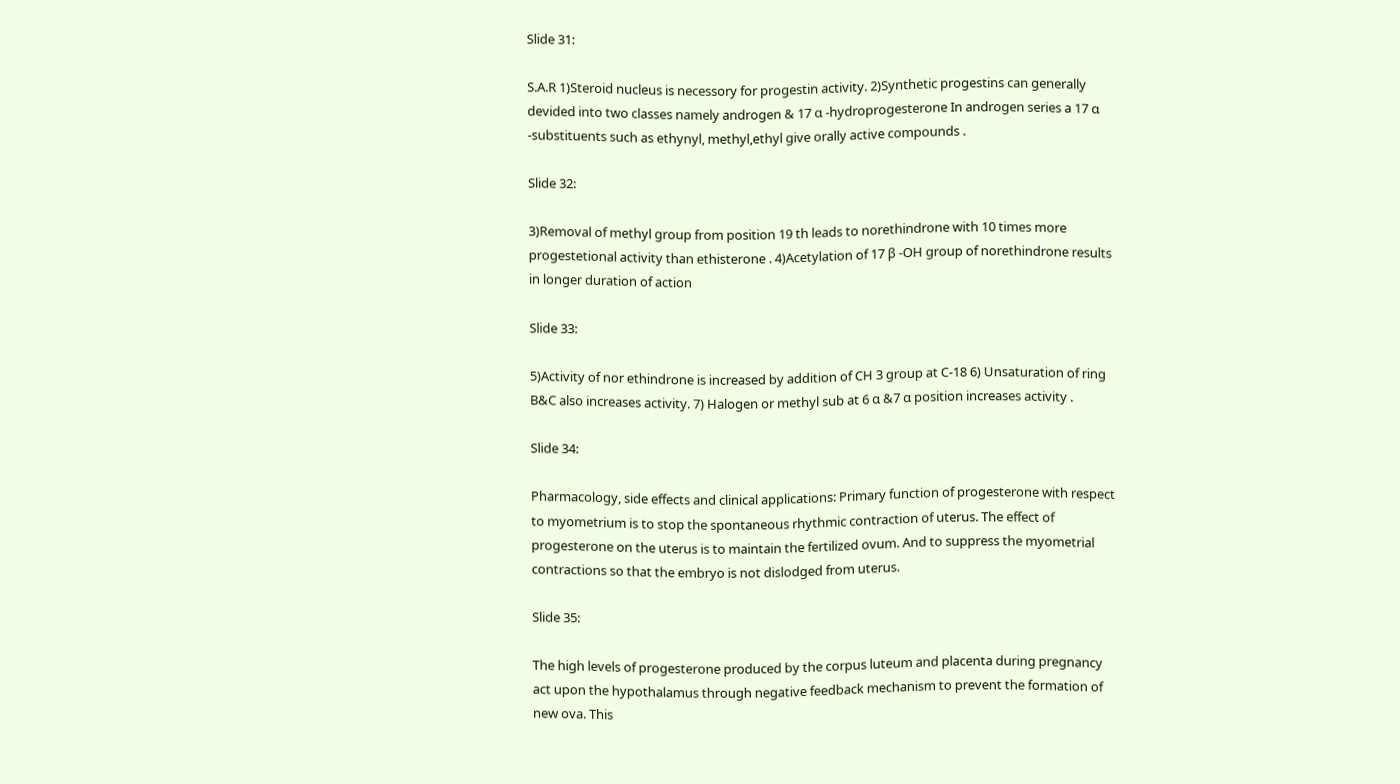Slide 31:

S.A.R 1)Steroid nucleus is necessory for progestin activity. 2)Synthetic progestins can generally devided into two classes namely androgen & 17 α -hydroprogesterone In androgen series a 17 α -substituents such as ethynyl, methyl,ethyl give orally active compounds .

Slide 32:

3)Removal of methyl group from position 19 th leads to norethindrone with 10 times more progestetional activity than ethisterone . 4)Acetylation of 17 β -OH group of norethindrone results in longer duration of action

Slide 33:

5)Activity of nor ethindrone is increased by addition of CH 3 group at C-18 6) Unsaturation of ring B&C also increases activity. 7) Halogen or methyl sub at 6 α &7 α position increases activity .

Slide 34:

Pharmacology, side effects and clinical applications: Primary function of progesterone with respect to myometrium is to stop the spontaneous rhythmic contraction of uterus. The effect of progesterone on the uterus is to maintain the fertilized ovum. And to suppress the myometrial contractions so that the embryo is not dislodged from uterus.

Slide 35:

The high levels of progesterone produced by the corpus luteum and placenta during pregnancy act upon the hypothalamus through negative feedback mechanism to prevent the formation of new ova. This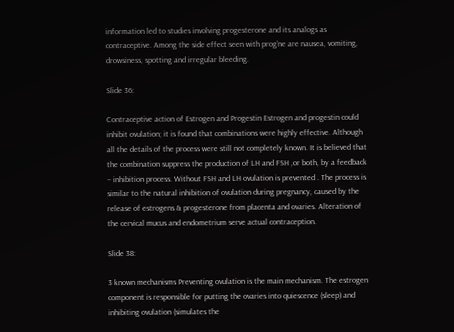information led to studies involving progesterone and its analogs as contraceptive. Among the side effect seen with prog’ne are nausea, vomiting, drowsiness, spotting and irregular bleeding.

Slide 36:

Contraceptive action of Estrogen and Progestin Estrogen and progestin could inhibit ovulation; it is found that combinations were highly effective. Although all the details of the process were still not completely known. It is believed that the combination suppress the production of LH and FSH ,or both, by a feedback – inhibition process. Without FSH and LH ovulation is prevented . The process is similar to the natural inhibition of ovulation during pregnancy, caused by the release of estrogens & progesterone from placenta and ovaries. Alteration of the cervical mucus and endometrium serve actual contraception.

Slide 38:

3 known mechanisms Preventing ovulation is the main mechanism. The estrogen component is responsible for putting the ovaries into quiescence (sleep) and inhibiting ovulation (simulates the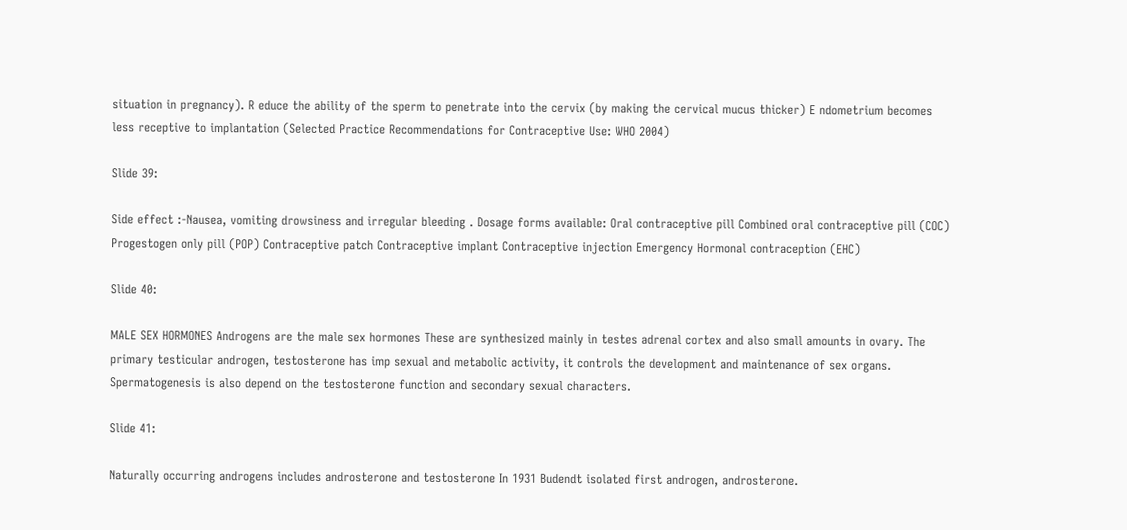situation in pregnancy). R educe the ability of the sperm to penetrate into the cervix (by making the cervical mucus thicker) E ndometrium becomes less receptive to implantation (Selected Practice Recommendations for Contraceptive Use: WHO 2004)

Slide 39:

Side effect :-Nausea, vomiting drowsiness and irregular bleeding . Dosage forms available: Oral contraceptive pill Combined oral contraceptive pill (COC) Progestogen only pill (POP) Contraceptive patch Contraceptive implant Contraceptive injection Emergency Hormonal contraception (EHC)

Slide 40:

MALE SEX HORMONES Androgens are the male sex hormones These are synthesized mainly in testes adrenal cortex and also small amounts in ovary. The primary testicular androgen, testosterone has imp sexual and metabolic activity, it controls the development and maintenance of sex organs. Spermatogenesis is also depend on the testosterone function and secondary sexual characters.

Slide 41:

Naturally occurring androgens includes androsterone and testosterone In 1931 Budendt isolated first androgen, androsterone.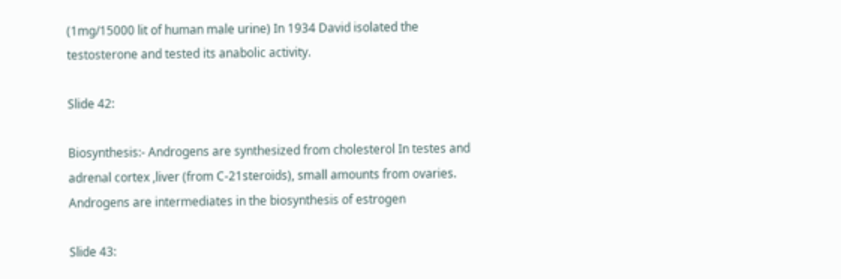(1mg/15000 lit of human male urine) In 1934 David isolated the testosterone and tested its anabolic activity.

Slide 42:

Biosynthesis:- Androgens are synthesized from cholesterol In testes and adrenal cortex ,liver (from C-21steroids), small amounts from ovaries. Androgens are intermediates in the biosynthesis of estrogen

Slide 43: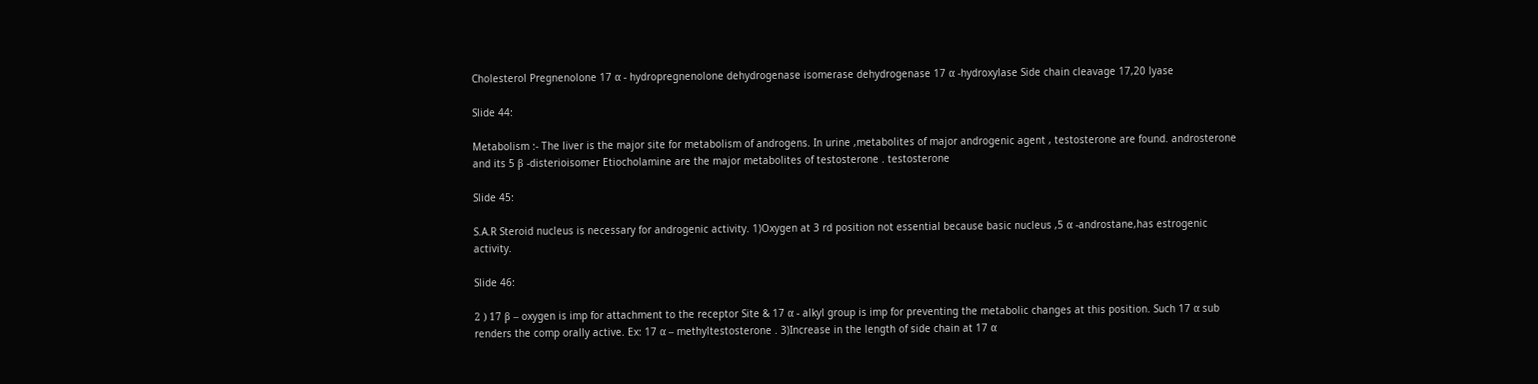Cholesterol Pregnenolone 17 α - hydropregnenolone dehydrogenase isomerase dehydrogenase 17 α -hydroxylase Side chain cleavage 17,20 lyase

Slide 44:

Metabolism :- The liver is the major site for metabolism of androgens. In urine ,metabolites of major androgenic agent , testosterone are found. androsterone and its 5 β -disterioisomer Etiocholamine are the major metabolites of testosterone . testosterone

Slide 45:

S.A.R Steroid nucleus is necessary for androgenic activity. 1)Oxygen at 3 rd position not essential because basic nucleus ,5 α -androstane,has estrogenic activity.

Slide 46:

2 ) 17 β – oxygen is imp for attachment to the receptor Site & 17 α - alkyl group is imp for preventing the metabolic changes at this position. Such 17 α sub renders the comp orally active. Ex: 17 α – methyltestosterone . 3)Increase in the length of side chain at 17 α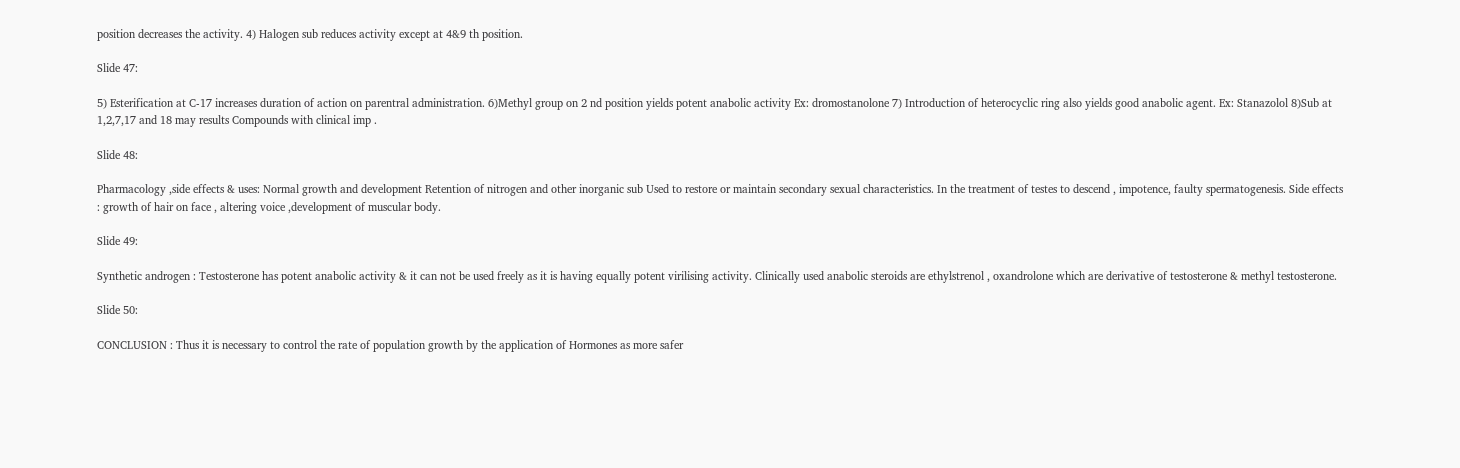position decreases the activity. 4) Halogen sub reduces activity except at 4&9 th position.

Slide 47:

5) Esterification at C-17 increases duration of action on parentral administration. 6)Methyl group on 2 nd position yields potent anabolic activity Ex: dromostanolone 7) Introduction of heterocyclic ring also yields good anabolic agent. Ex: Stanazolol 8)Sub at 1,2,7,17 and 18 may results Compounds with clinical imp .

Slide 48:

Pharmacology ,side effects & uses: Normal growth and development Retention of nitrogen and other inorganic sub Used to restore or maintain secondary sexual characteristics. In the treatment of testes to descend , impotence, faulty spermatogenesis. Side effects : growth of hair on face , altering voice ,development of muscular body.

Slide 49:

Synthetic androgen : Testosterone has potent anabolic activity & it can not be used freely as it is having equally potent virilising activity. Clinically used anabolic steroids are ethylstrenol , oxandrolone which are derivative of testosterone & methyl testosterone.

Slide 50:

CONCLUSION : Thus it is necessary to control the rate of population growth by the application of Hormones as more safer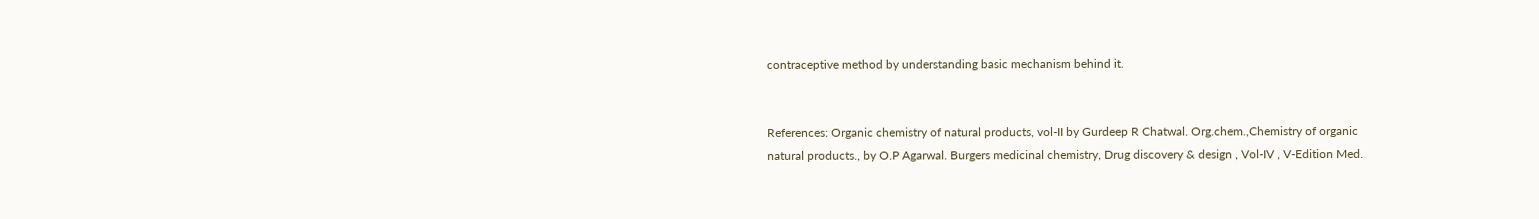contraceptive method by understanding basic mechanism behind it.


References: Organic chemistry of natural products, vol-II by Gurdeep R Chatwal. Org.chem.,Chemistry of organic natural products., by O.P Agarwal. Burgers medicinal chemistry, Drug discovery & design , Vol-IV , V-Edition Med.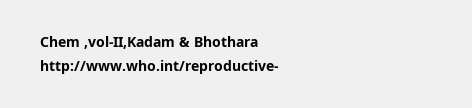Chem ,vol-II,Kadam & Bhothara http://www.who.int/reproductive-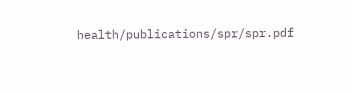health/publications/spr/spr.pdf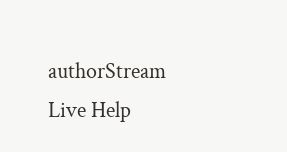authorStream Live Help